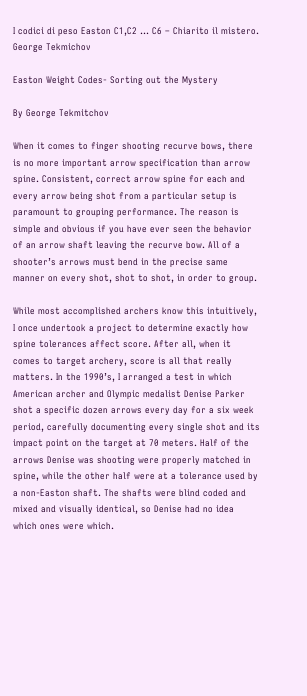I codici di peso Easton C1,C2 … C6 – Chiarito il mistero. George Tekmichov

Easton Weight Codes- Sorting out the Mystery

By George Tekmitchov

When it comes to finger shooting recurve bows, there is no more important arrow specification than arrow spine. Consistent, correct arrow spine for each and every arrow being shot from a particular setup is paramount to grouping performance. The reason is simple and obvious if you have ever seen the behavior of an arrow shaft leaving the recurve bow. All of a shooter’s arrows must bend in the precise same manner on every shot, shot to shot, in order to group.

While most accomplished archers know this intuitively, I once undertook a project to determine exactly how spine tolerances affect score. After all, when it comes to target archery, score is all that really matters. In the 1990’s, I arranged a test in which American archer and Olympic medalist Denise Parker shot a specific dozen arrows every day for a six week period, carefully documenting every single shot and its impact point on the target at 70 meters. Half of the arrows Denise was shooting were properly matched in spine, while the other half were at a tolerance used by a non-Easton shaft. The shafts were blind coded and mixed and visually identical, so Denise had no idea which ones were which.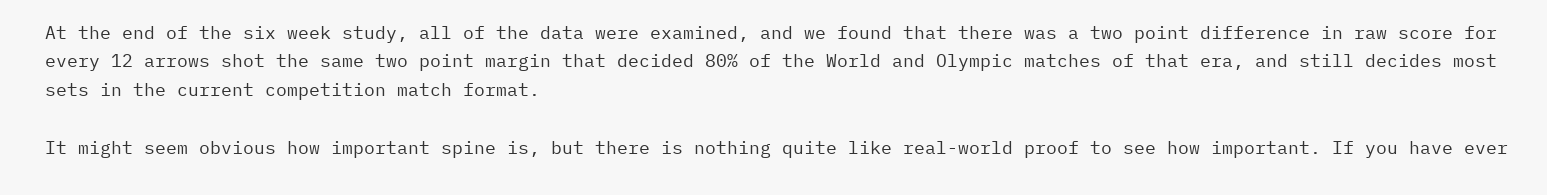At the end of the six week study, all of the data were examined, and we found that there was a two point difference in raw score for every 12 arrows shot the same two point margin that decided 80% of the World and Olympic matches of that era, and still decides most sets in the current competition match format.

It might seem obvious how important spine is, but there is nothing quite like real-world proof to see how important. If you have ever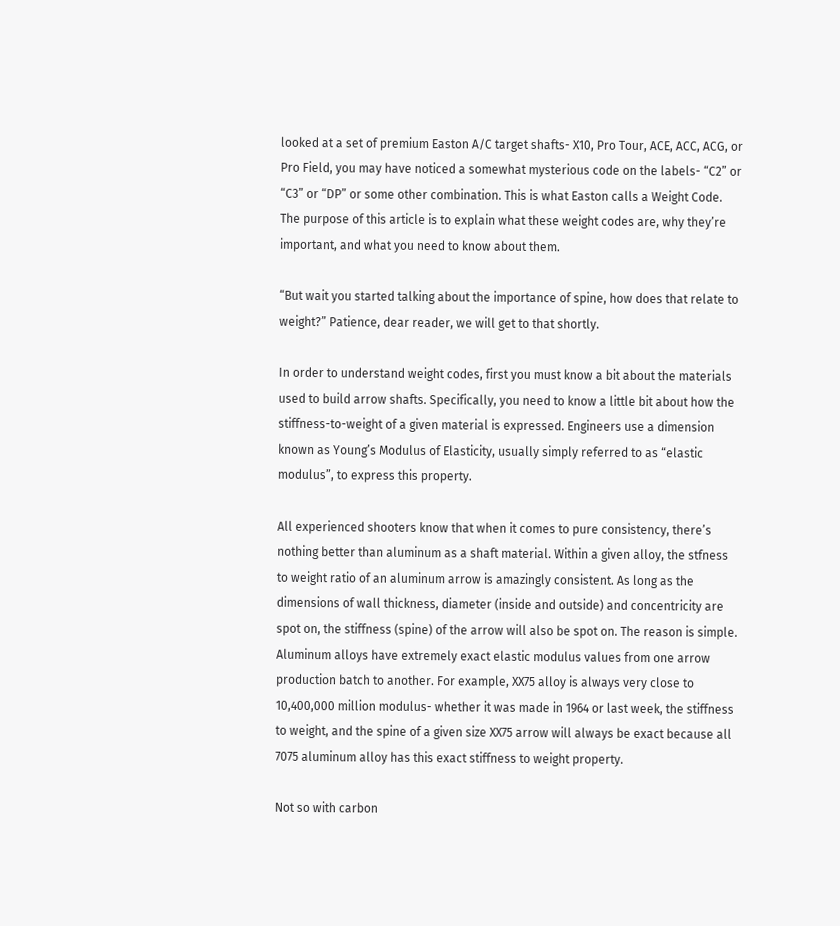looked at a set of premium Easton A/C target shafts- X10, Pro Tour, ACE, ACC, ACG, or Pro Field, you may have noticed a somewhat mysterious code on the labels- “C2” or “C3” or “DP” or some other combination. This is what Easton calls a Weight Code. The purpose of this article is to explain what these weight codes are, why they’re important, and what you need to know about them.

“But wait you started talking about the importance of spine, how does that relate to weight?” Patience, dear reader, we will get to that shortly.

In order to understand weight codes, first you must know a bit about the materials used to build arrow shafts. Specifically, you need to know a little bit about how the stiffness-to-weight of a given material is expressed. Engineers use a dimension known as Young’s Modulus of Elasticity, usually simply referred to as “elastic modulus”, to express this property.

All experienced shooters know that when it comes to pure consistency, there’s nothing better than aluminum as a shaft material. Within a given alloy, the stfness to weight ratio of an aluminum arrow is amazingly consistent. As long as the dimensions of wall thickness, diameter (inside and outside) and concentricity are spot on, the stiffness (spine) of the arrow will also be spot on. The reason is simple. Aluminum alloys have extremely exact elastic modulus values from one arrow production batch to another. For example, XX75 alloy is always very close to 10,400,000 million modulus- whether it was made in 1964 or last week, the stiffness to weight, and the spine of a given size XX75 arrow will always be exact because all 7075 aluminum alloy has this exact stiffness to weight property.

Not so with carbon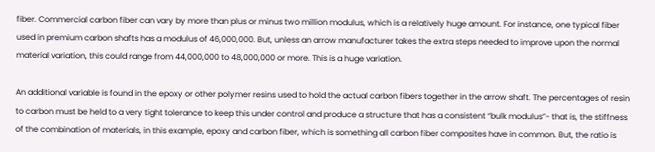fiber. Commercial carbon fiber can vary by more than plus or minus two million modulus, which is a relatively huge amount. For instance, one typical fiber used in premium carbon shafts has a modulus of 46,000,000. But, unless an arrow manufacturer takes the extra steps needed to improve upon the normal material variation, this could range from 44,000,000 to 48,000,000 or more. This is a huge variation.

An additional variable is found in the epoxy or other polymer resins used to hold the actual carbon fibers together in the arrow shaft. The percentages of resin to carbon must be held to a very tight tolerance to keep this under control and produce a structure that has a consistent “bulk modulus”- that is, the stiffness of the combination of materials, in this example, epoxy and carbon fiber, which is something all carbon fiber composites have in common. But, the ratio is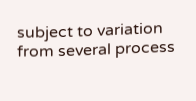subject to variation from several process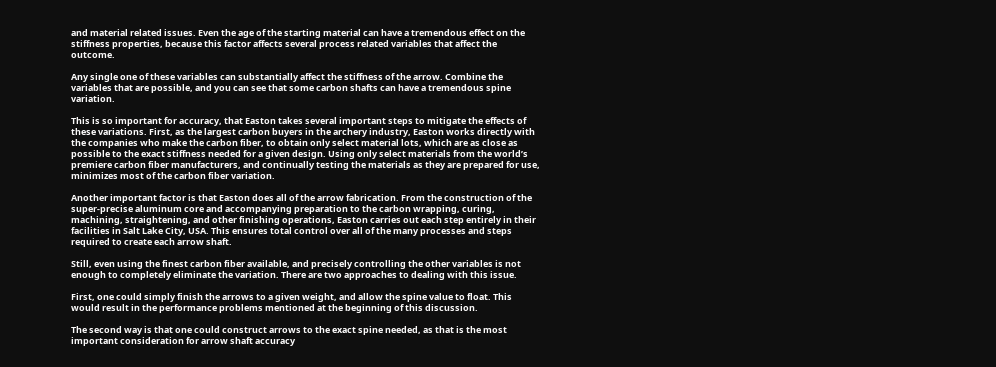and material related issues. Even the age of the starting material can have a tremendous effect on the stiffness properties, because this factor affects several process related variables that affect the outcome.

Any single one of these variables can substantially affect the stiffness of the arrow. Combine the variables that are possible, and you can see that some carbon shafts can have a tremendous spine variation.

This is so important for accuracy, that Easton takes several important steps to mitigate the effects of these variations. First, as the largest carbon buyers in the archery industry, Easton works directly with the companies who make the carbon fiber, to obtain only select material lots, which are as close as possible to the exact stiffness needed for a given design. Using only select materials from the world’s premiere carbon fiber manufacturers, and continually testing the materials as they are prepared for use, minimizes most of the carbon fiber variation.

Another important factor is that Easton does all of the arrow fabrication. From the construction of the super-precise aluminum core and accompanying preparation to the carbon wrapping, curing, machining, straightening, and other finishing operations, Easton carries out each step entirely in their facilities in Salt Lake City, USA. This ensures total control over all of the many processes and steps required to create each arrow shaft.

Still, even using the finest carbon fiber available, and precisely controlling the other variables is not enough to completely eliminate the variation. There are two approaches to dealing with this issue.

First, one could simply finish the arrows to a given weight, and allow the spine value to float. This would result in the performance problems mentioned at the beginning of this discussion.

The second way is that one could construct arrows to the exact spine needed, as that is the most
important consideration for arrow shaft accuracy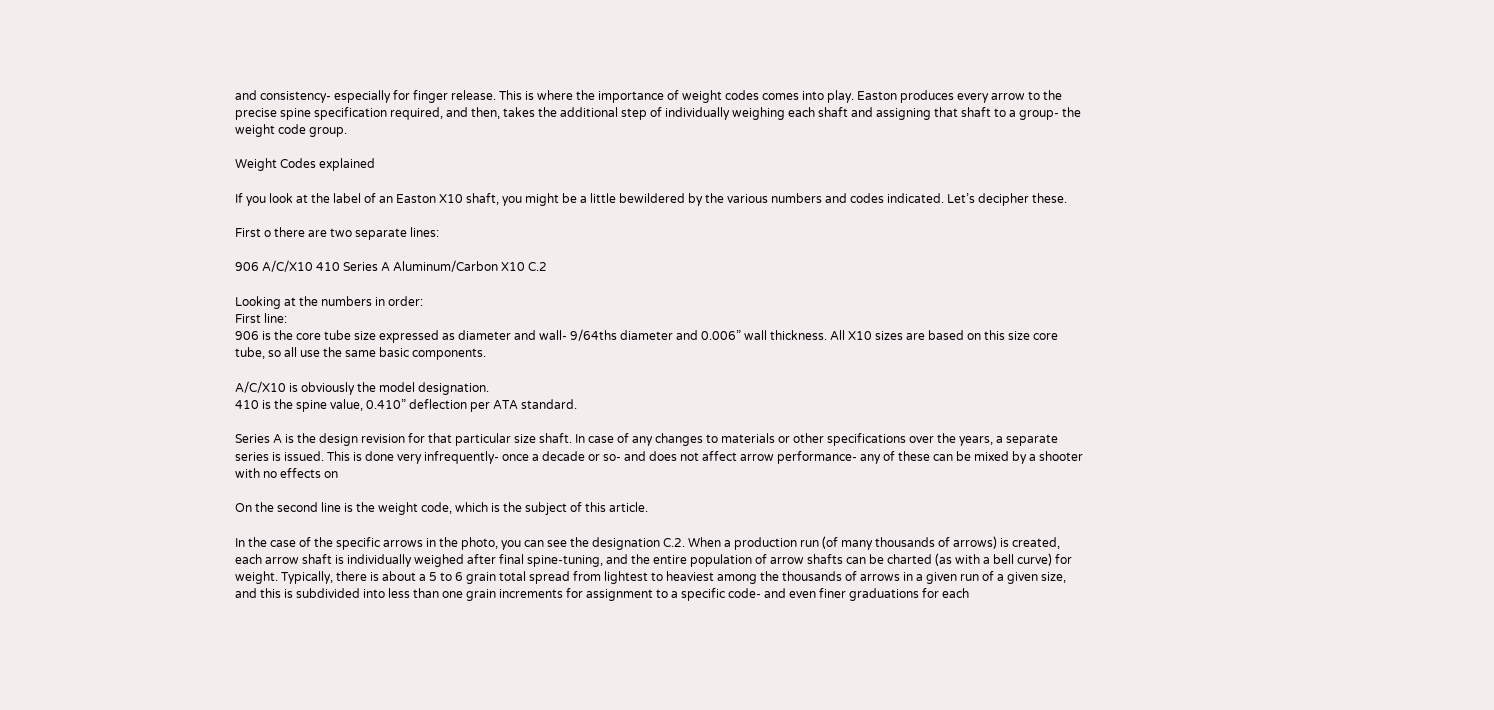and consistency- especially for finger release. This is where the importance of weight codes comes into play. Easton produces every arrow to the precise spine specification required, and then, takes the additional step of individually weighing each shaft and assigning that shaft to a group- the weight code group.

Weight Codes explained

If you look at the label of an Easton X10 shaft, you might be a little bewildered by the various numbers and codes indicated. Let’s decipher these.

First o there are two separate lines:

906 A/C/X10 410 Series A Aluminum/Carbon X10 C.2

Looking at the numbers in order:
First line:
906 is the core tube size expressed as diameter and wall- 9/64ths diameter and 0.006” wall thickness. All X10 sizes are based on this size core tube, so all use the same basic components.

A/C/X10 is obviously the model designation.
410 is the spine value, 0.410” deflection per ATA standard.

Series A is the design revision for that particular size shaft. In case of any changes to materials or other specifications over the years, a separate series is issued. This is done very infrequently- once a decade or so- and does not affect arrow performance- any of these can be mixed by a shooter with no effects on

On the second line is the weight code, which is the subject of this article.

In the case of the specific arrows in the photo, you can see the designation C.2. When a production run (of many thousands of arrows) is created, each arrow shaft is individually weighed after final spine-tuning, and the entire population of arrow shafts can be charted (as with a bell curve) for weight. Typically, there is about a 5 to 6 grain total spread from lightest to heaviest among the thousands of arrows in a given run of a given size, and this is subdivided into less than one grain increments for assignment to a specific code- and even finer graduations for each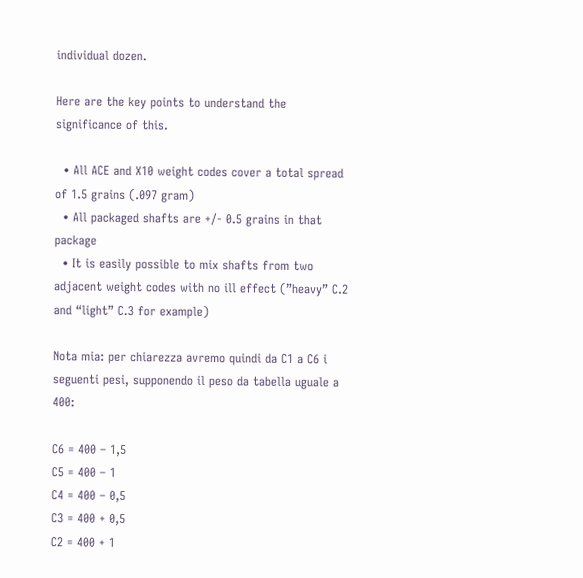individual dozen.

Here are the key points to understand the significance of this.

  • All ACE and X10 weight codes cover a total spread of 1.5 grains (.097 gram)
  • All packaged shafts are +/- 0.5 grains in that package
  • It is easily possible to mix shafts from two adjacent weight codes with no ill effect (”heavy” C.2 and “light” C.3 for example)

Nota mia: per chiarezza avremo quindi da C1 a C6 i seguenti pesi, supponendo il peso da tabella uguale a 400:

C6 = 400 – 1,5
C5 = 400 – 1
C4 = 400 – 0,5
C3 = 400 + 0,5
C2 = 400 + 1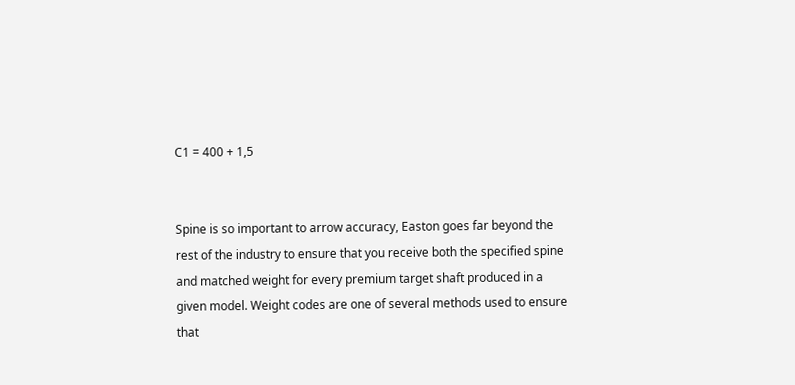C1 = 400 + 1,5


Spine is so important to arrow accuracy, Easton goes far beyond the rest of the industry to ensure that you receive both the specified spine and matched weight for every premium target shaft produced in a given model. Weight codes are one of several methods used to ensure that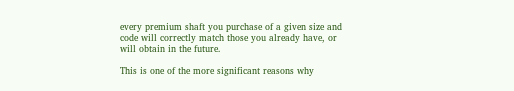every premium shaft you purchase of a given size and code will correctly match those you already have, or will obtain in the future.

This is one of the more significant reasons why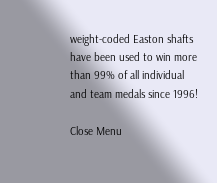weight-coded Easton shafts have been used to win more than 99% of all individual and team medals since 1996!

Close Menu